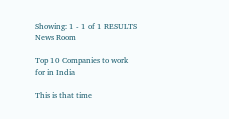Showing: 1 - 1 of 1 RESULTS
News Room

Top 10 Companies to work for in India

This is that time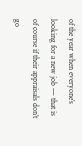of the year when everyone’s looking for a new job — that is of course if their appraisals don’t go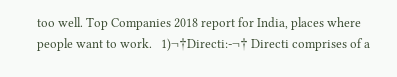too well. Top Companies 2018 report for India, places where people want to work.   1)¬†Directi:-¬† Directi comprises of a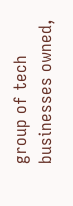group of tech businesses owned,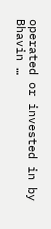operated or invested in by Bhavin …